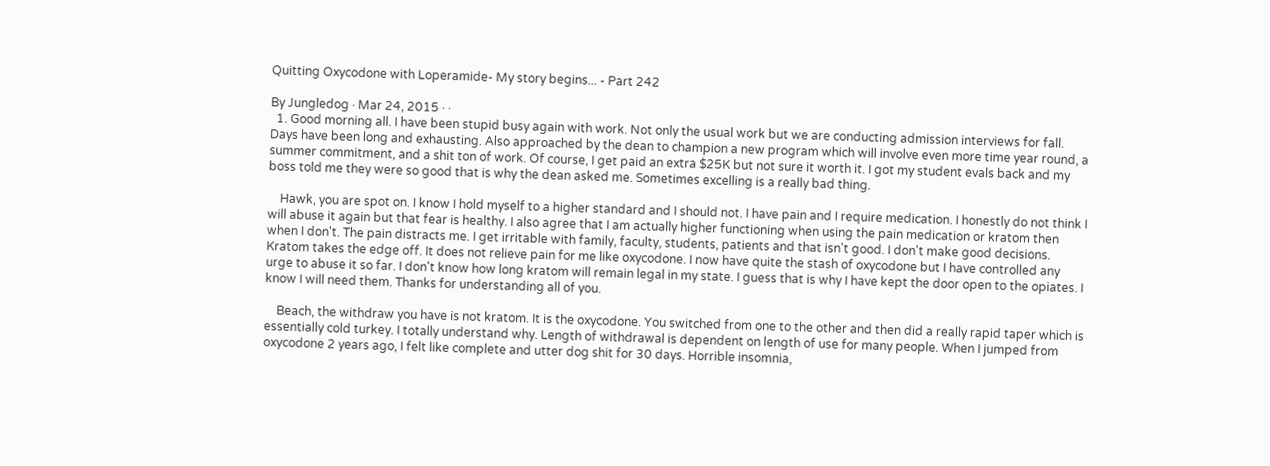Quitting Oxycodone with Loperamide- My story begins... - Part 242

By Jungledog · Mar 24, 2015 · ·
  1. Good morning all. I have been stupid busy again with work. Not only the usual work but we are conducting admission interviews for fall. Days have been long and exhausting. Also approached by the dean to champion a new program which will involve even more time year round, a summer commitment, and a shit ton of work. Of course, I get paid an extra $25K but not sure it worth it. I got my student evals back and my boss told me they were so good that is why the dean asked me. Sometimes excelling is a really bad thing.

    Hawk, you are spot on. I know I hold myself to a higher standard and I should not. I have pain and I require medication. I honestly do not think I will abuse it again but that fear is healthy. I also agree that I am actually higher functioning when using the pain medication or kratom then when I don't. The pain distracts me. I get irritable with family, faculty, students, patients and that isn't good. I don't make good decisions. Kratom takes the edge off. It does not relieve pain for me like oxycodone. I now have quite the stash of oxycodone but I have controlled any urge to abuse it so far. I don't know how long kratom will remain legal in my state. I guess that is why I have kept the door open to the opiates. I know I will need them. Thanks for understanding all of you.

    Beach, the withdraw you have is not kratom. It is the oxycodone. You switched from one to the other and then did a really rapid taper which is essentially cold turkey. I totally understand why. Length of withdrawal is dependent on length of use for many people. When I jumped from oxycodone 2 years ago, I felt like complete and utter dog shit for 30 days. Horrible insomnia,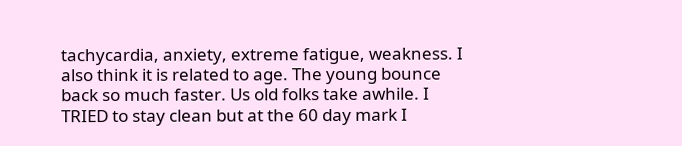tachycardia, anxiety, extreme fatigue, weakness. I also think it is related to age. The young bounce back so much faster. Us old folks take awhile. I TRIED to stay clean but at the 60 day mark I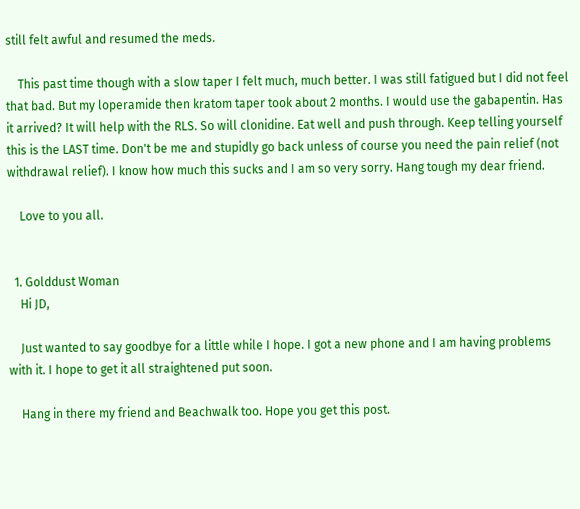still felt awful and resumed the meds.

    This past time though with a slow taper I felt much, much better. I was still fatigued but I did not feel that bad. But my loperamide then kratom taper took about 2 months. I would use the gabapentin. Has it arrived? It will help with the RLS. So will clonidine. Eat well and push through. Keep telling yourself this is the LAST time. Don't be me and stupidly go back unless of course you need the pain relief (not withdrawal relief). I know how much this sucks and I am so very sorry. Hang tough my dear friend.

    Love to you all.


  1. Golddust Woman
    Hi JD,

    Just wanted to say goodbye for a little while I hope. I got a new phone and I am having problems with it. I hope to get it all straightened put soon.

    Hang in there my friend and Beachwalk too. Hope you get this post.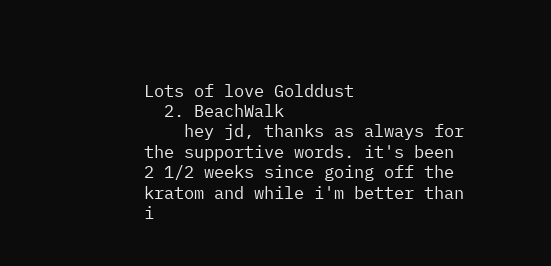Lots of love Golddust
  2. BeachWalk
    hey jd, thanks as always for the supportive words. it's been 2 1/2 weeks since going off the kratom and while i'm better than i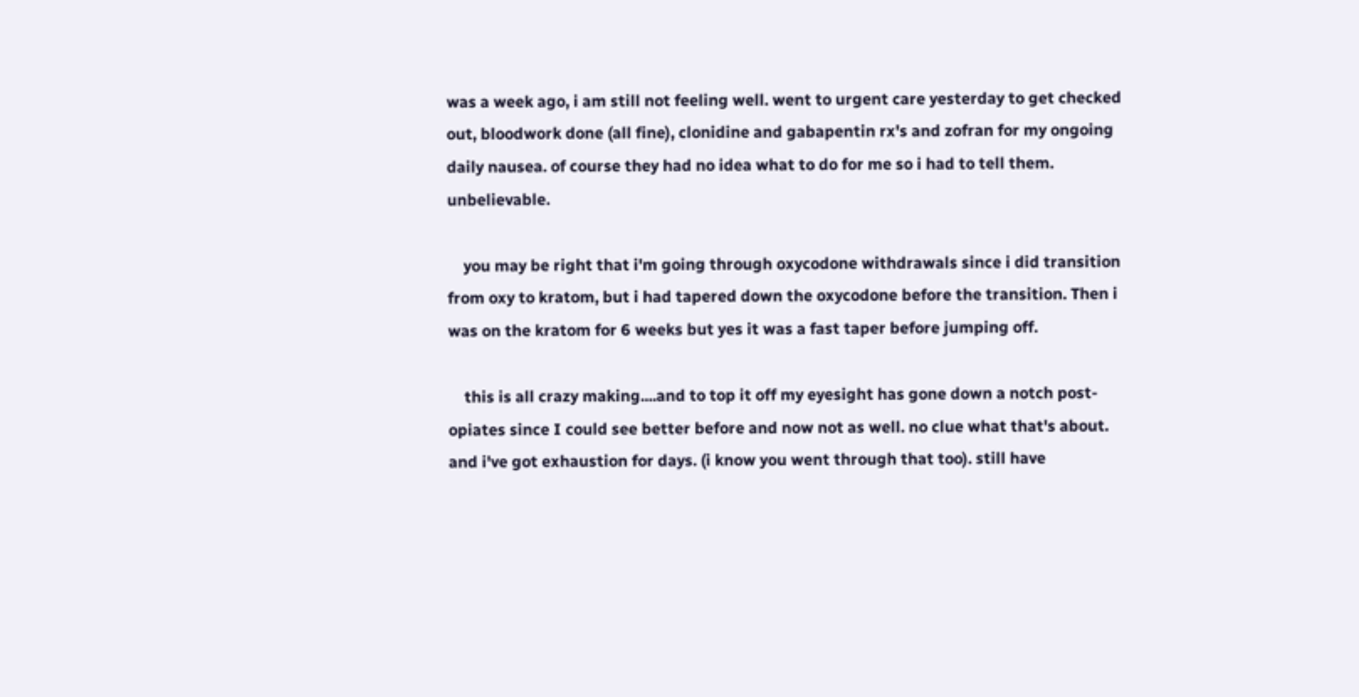was a week ago, i am still not feeling well. went to urgent care yesterday to get checked out, bloodwork done (all fine), clonidine and gabapentin rx's and zofran for my ongoing daily nausea. of course they had no idea what to do for me so i had to tell them. unbelievable.

    you may be right that i'm going through oxycodone withdrawals since i did transition from oxy to kratom, but i had tapered down the oxycodone before the transition. Then i was on the kratom for 6 weeks but yes it was a fast taper before jumping off.

    this is all crazy making....and to top it off my eyesight has gone down a notch post-opiates since I could see better before and now not as well. no clue what that's about. and i've got exhaustion for days. (i know you went through that too). still have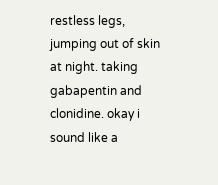restless legs, jumping out of skin at night. taking gabapentin and clonidine. okay i sound like a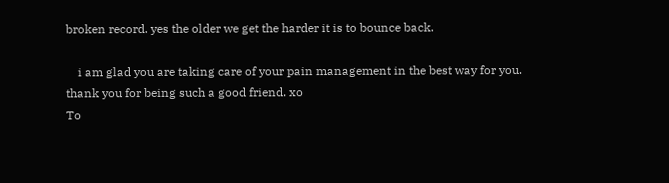broken record. yes the older we get the harder it is to bounce back.

    i am glad you are taking care of your pain management in the best way for you. thank you for being such a good friend. xo
To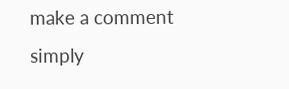make a comment simply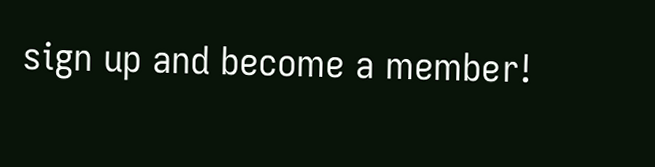sign up and become a member!